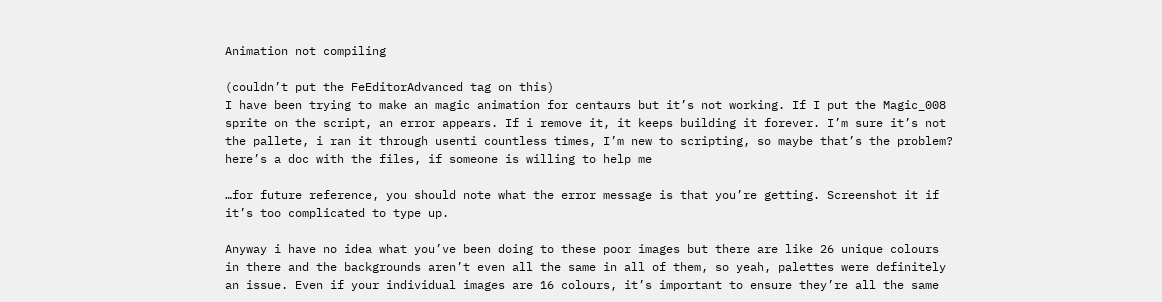Animation not compiling

(couldn’t put the FeEditorAdvanced tag on this)
I have been trying to make an magic animation for centaurs but it’s not working. If I put the Magic_008 sprite on the script, an error appears. If i remove it, it keeps building it forever. I’m sure it’s not the pallete, i ran it through usenti countless times, I’m new to scripting, so maybe that’s the problem?
here’s a doc with the files, if someone is willing to help me

…for future reference, you should note what the error message is that you’re getting. Screenshot it if it’s too complicated to type up.

Anyway i have no idea what you’ve been doing to these poor images but there are like 26 unique colours in there and the backgrounds aren’t even all the same in all of them, so yeah, palettes were definitely an issue. Even if your individual images are 16 colours, it’s important to ensure they’re all the same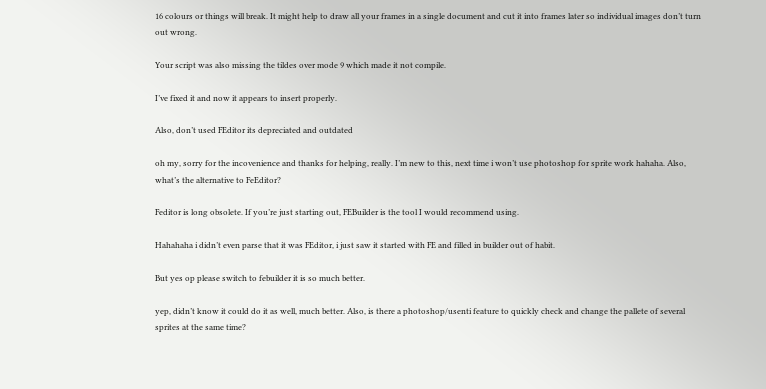16 colours or things will break. It might help to draw all your frames in a single document and cut it into frames later so individual images don’t turn out wrong.

Your script was also missing the tildes over mode 9 which made it not compile.

I’ve fixed it and now it appears to insert properly.

Also, don’t used FEditor its depreciated and outdated

oh my, sorry for the incovenience and thanks for helping, really. I’m new to this, next time i won’t use photoshop for sprite work hahaha. Also, what’s the alternative to FeEditor?

Feditor is long obsolete. If you’re just starting out, FEBuilder is the tool I would recommend using.

Hahahaha i didn’t even parse that it was FEditor, i just saw it started with FE and filled in builder out of habit.

But yes op please switch to febuilder it is so much better.

yep, didn’t know it could do it as well, much better. Also, is there a photoshop/usenti feature to quickly check and change the pallete of several sprites at the same time?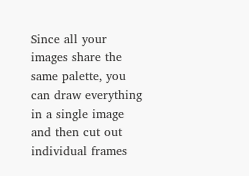Since all your images share the same palette, you can draw everything in a single image and then cut out individual frames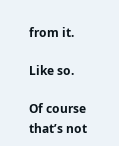from it.

Like so.

Of course that’s not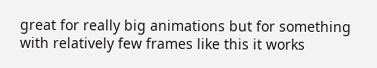great for really big animations but for something with relatively few frames like this it works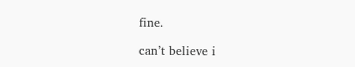fine.

can’t believe i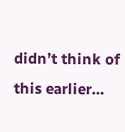didn’t think of this earlier…